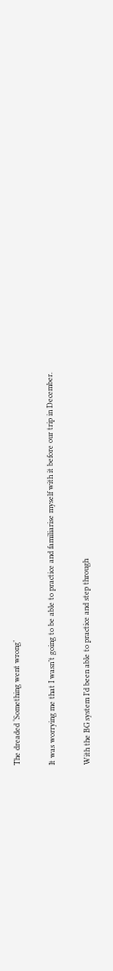The dreaded ‘Something went wrong’

It was worrying me that I wasn’t going to be able to practice and familiarise myself with it before our trip in December.

With the BG system I’d been able to practice and step through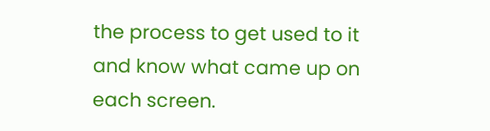the process to get used to it and know what came up on each screen.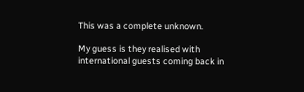This was a complete unknown.

My guess is they realised with international guests coming back in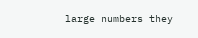large numbers they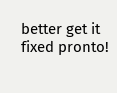better get it fixed pronto!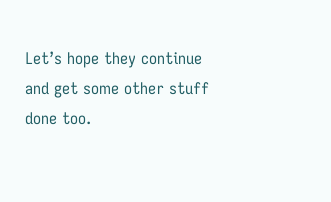Let’s hope they continue and get some other stuff done too.